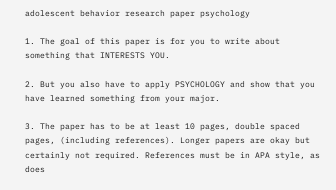adolescent behavior research paper psychology

1. The goal of this paper is for you to write about something that INTERESTS YOU.

2. But you also have to apply PSYCHOLOGY and show that you have learned something from your major.

3. The paper has to be at least 10 pages, double spaced pages, (including references). Longer papers are okay but certainly not required. References must be in APA style, as does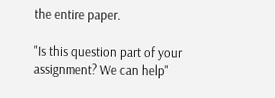the entire paper.

"Is this question part of your assignment? We can help"